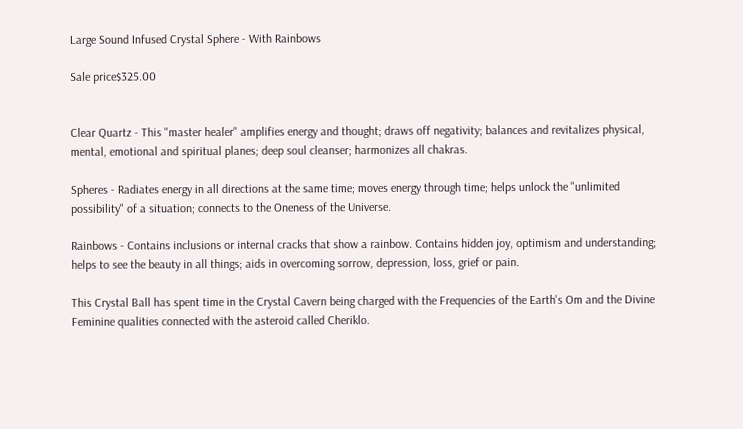Large Sound Infused Crystal Sphere - With Rainbows

Sale price$325.00


Clear Quartz - This "master healer" amplifies energy and thought; draws off negativity; balances and revitalizes physical, mental, emotional and spiritual planes; deep soul cleanser; harmonizes all chakras.

Spheres - Radiates energy in all directions at the same time; moves energy through time; helps unlock the "unlimited possibility" of a situation; connects to the Oneness of the Universe.

Rainbows - Contains inclusions or internal cracks that show a rainbow. Contains hidden joy, optimism and understanding; helps to see the beauty in all things; aids in overcoming sorrow, depression, loss, grief or pain.

This Crystal Ball has spent time in the Crystal Cavern being charged with the Frequencies of the Earth's Om and the Divine Feminine qualities connected with the asteroid called Cheriklo.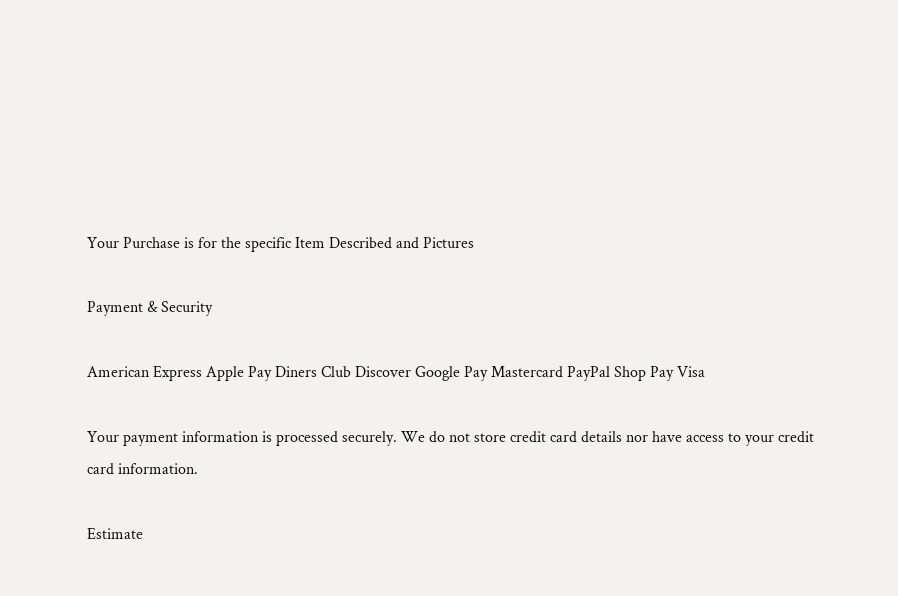Your Purchase is for the specific Item Described and Pictures

Payment & Security

American Express Apple Pay Diners Club Discover Google Pay Mastercard PayPal Shop Pay Visa

Your payment information is processed securely. We do not store credit card details nor have access to your credit card information.

Estimate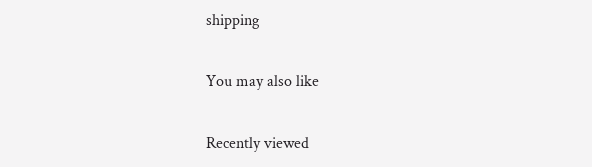shipping

You may also like

Recently viewed